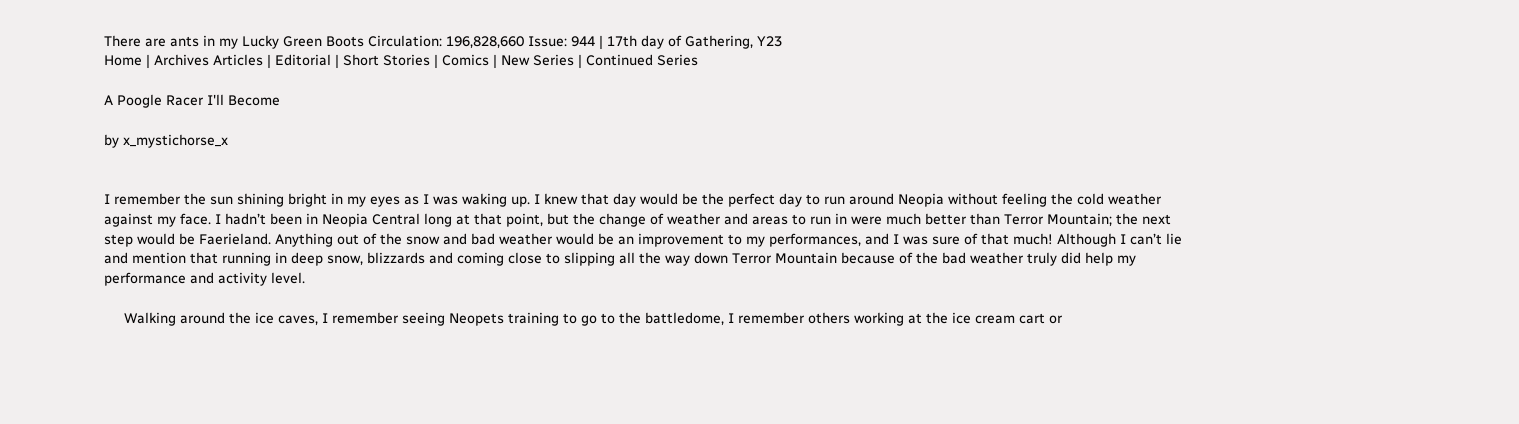There are ants in my Lucky Green Boots Circulation: 196,828,660 Issue: 944 | 17th day of Gathering, Y23
Home | Archives Articles | Editorial | Short Stories | Comics | New Series | Continued Series

A Poogle Racer I'll Become

by x_mystichorse_x


I remember the sun shining bright in my eyes as I was waking up. I knew that day would be the perfect day to run around Neopia without feeling the cold weather against my face. I hadn’t been in Neopia Central long at that point, but the change of weather and areas to run in were much better than Terror Mountain; the next step would be Faerieland. Anything out of the snow and bad weather would be an improvement to my performances, and I was sure of that much! Although I can’t lie and mention that running in deep snow, blizzards and coming close to slipping all the way down Terror Mountain because of the bad weather truly did help my performance and activity level.

     Walking around the ice caves, I remember seeing Neopets training to go to the battledome, I remember others working at the ice cream cart or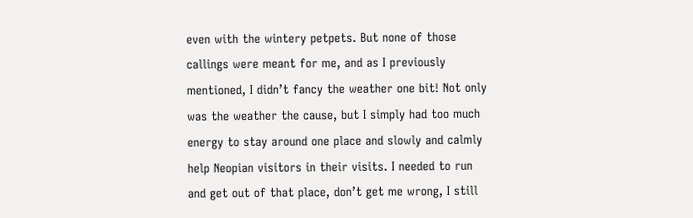even with the wintery petpets. But none of those callings were meant for me, and as I previously mentioned, I didn’t fancy the weather one bit! Not only was the weather the cause, but I simply had too much energy to stay around one place and slowly and calmly help Neopian visitors in their visits. I needed to run and get out of that place, don’t get me wrong, I still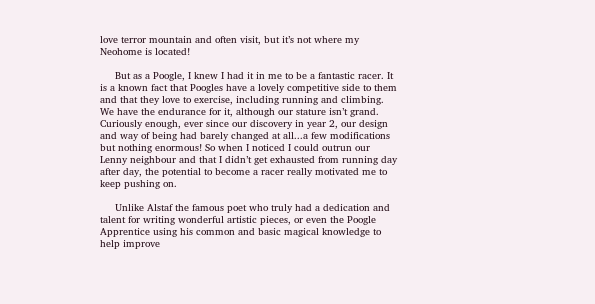love terror mountain and often visit, but it’s not where my Neohome is located!

     But as a Poogle, I knew I had it in me to be a fantastic racer. It is a known fact that Poogles have a lovely competitive side to them and that they love to exercise, including running and climbing. We have the endurance for it, although our stature isn’t grand. Curiously enough, ever since our discovery in year 2, our design and way of being had barely changed at all...a few modifications but nothing enormous! So when I noticed I could outrun our Lenny neighbour and that I didn’t get exhausted from running day after day, the potential to become a racer really motivated me to keep pushing on.

     Unlike Alstaf the famous poet who truly had a dedication and talent for writing wonderful artistic pieces, or even the Poogle Apprentice using his common and basic magical knowledge to help improve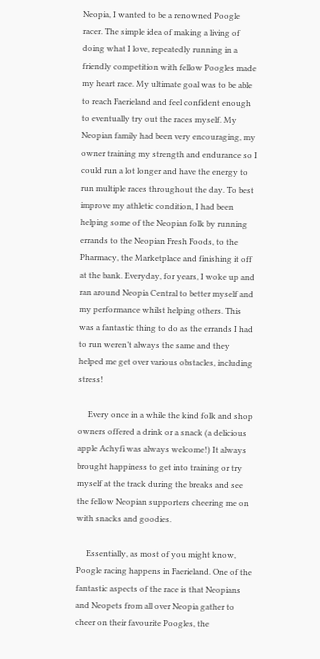Neopia, I wanted to be a renowned Poogle racer. The simple idea of making a living of doing what I love, repeatedly running in a friendly competition with fellow Poogles made my heart race. My ultimate goal was to be able to reach Faerieland and feel confident enough to eventually try out the races myself. My Neopian family had been very encouraging, my owner training my strength and endurance so I could run a lot longer and have the energy to run multiple races throughout the day. To best improve my athletic condition, I had been helping some of the Neopian folk by running errands to the Neopian Fresh Foods, to the Pharmacy, the Marketplace and finishing it off at the bank. Everyday, for years, I woke up and ran around Neopia Central to better myself and my performance whilst helping others. This was a fantastic thing to do as the errands I had to run weren’t always the same and they helped me get over various obstacles, including stress!

     Every once in a while the kind folk and shop owners offered a drink or a snack (a delicious apple Achyfi was always welcome!) It always brought happiness to get into training or try myself at the track during the breaks and see the fellow Neopian supporters cheering me on with snacks and goodies.

     Essentially, as most of you might know, Poogle racing happens in Faerieland. One of the fantastic aspects of the race is that Neopians and Neopets from all over Neopia gather to cheer on their favourite Poogles, the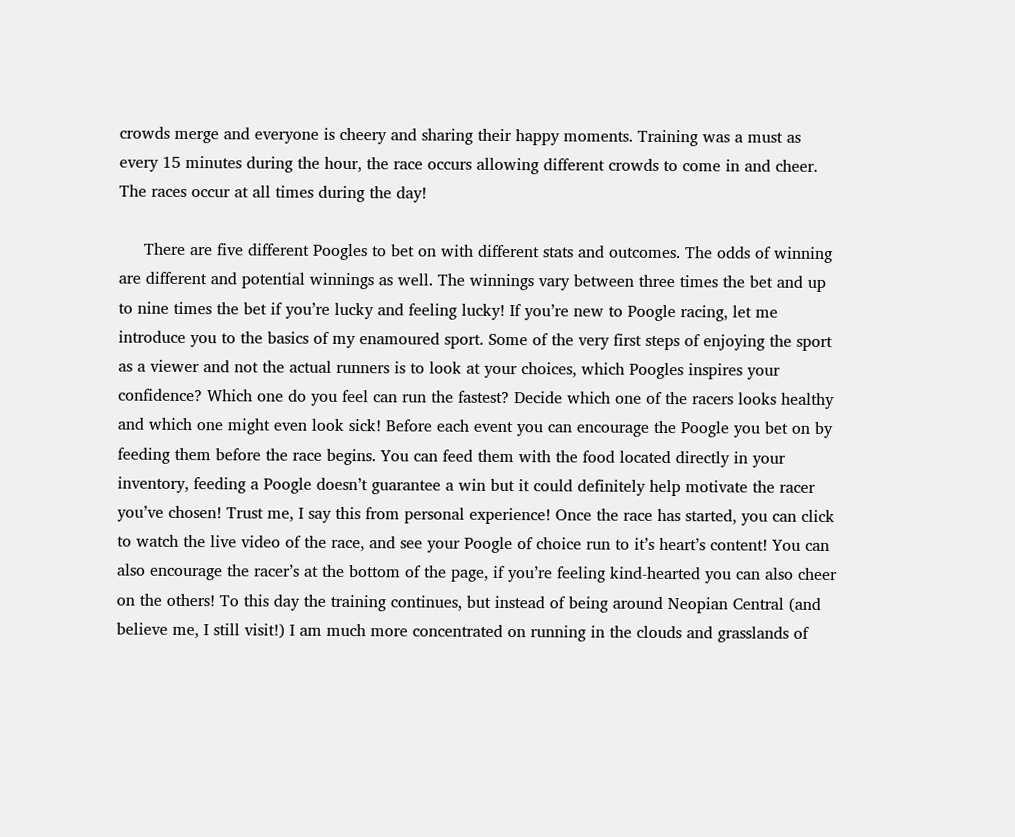crowds merge and everyone is cheery and sharing their happy moments. Training was a must as every 15 minutes during the hour, the race occurs allowing different crowds to come in and cheer. The races occur at all times during the day!

     There are five different Poogles to bet on with different stats and outcomes. The odds of winning are different and potential winnings as well. The winnings vary between three times the bet and up to nine times the bet if you’re lucky and feeling lucky! If you’re new to Poogle racing, let me introduce you to the basics of my enamoured sport. Some of the very first steps of enjoying the sport as a viewer and not the actual runners is to look at your choices, which Poogles inspires your confidence? Which one do you feel can run the fastest? Decide which one of the racers looks healthy and which one might even look sick! Before each event you can encourage the Poogle you bet on by feeding them before the race begins. You can feed them with the food located directly in your inventory, feeding a Poogle doesn’t guarantee a win but it could definitely help motivate the racer you’ve chosen! Trust me, I say this from personal experience! Once the race has started, you can click to watch the live video of the race, and see your Poogle of choice run to it’s heart’s content! You can also encourage the racer’s at the bottom of the page, if you’re feeling kind-hearted you can also cheer on the others! To this day the training continues, but instead of being around Neopian Central (and believe me, I still visit!) I am much more concentrated on running in the clouds and grasslands of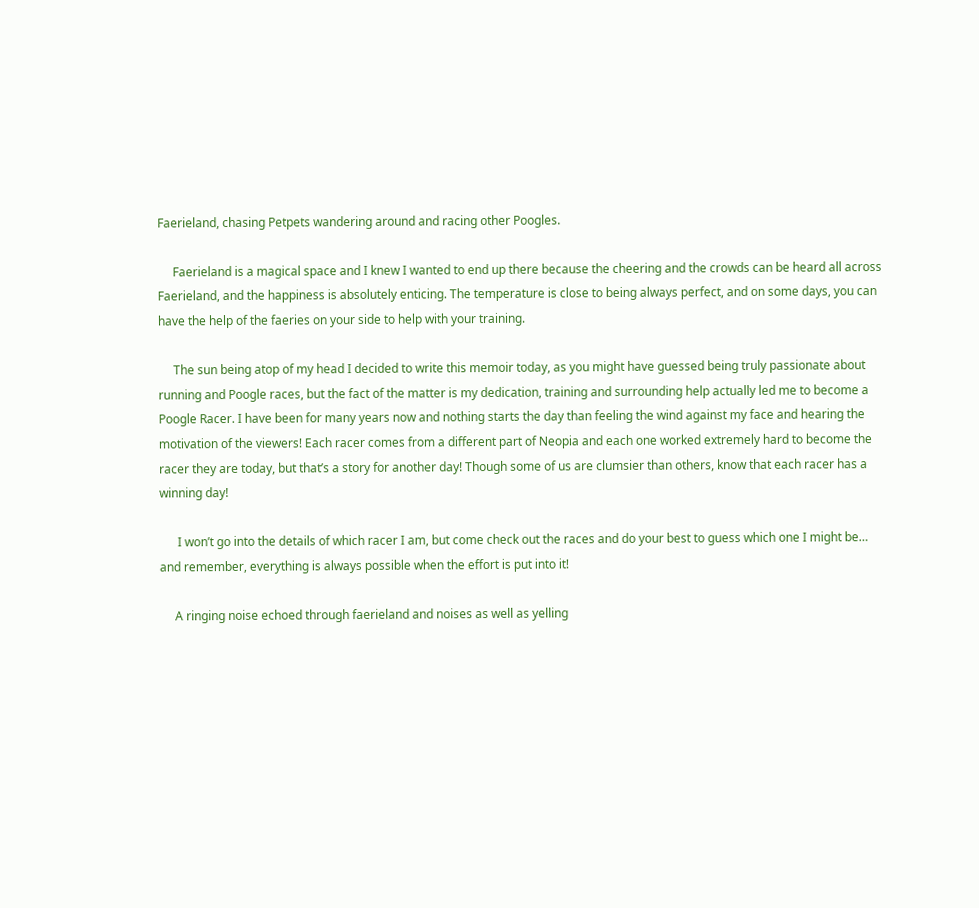Faerieland, chasing Petpets wandering around and racing other Poogles.

     Faerieland is a magical space and I knew I wanted to end up there because the cheering and the crowds can be heard all across Faerieland, and the happiness is absolutely enticing. The temperature is close to being always perfect, and on some days, you can have the help of the faeries on your side to help with your training.

     The sun being atop of my head I decided to write this memoir today, as you might have guessed being truly passionate about running and Poogle races, but the fact of the matter is my dedication, training and surrounding help actually led me to become a Poogle Racer. I have been for many years now and nothing starts the day than feeling the wind against my face and hearing the motivation of the viewers! Each racer comes from a different part of Neopia and each one worked extremely hard to become the racer they are today, but that’s a story for another day! Though some of us are clumsier than others, know that each racer has a winning day!

      I won’t go into the details of which racer I am, but come check out the races and do your best to guess which one I might be… and remember, everything is always possible when the effort is put into it!

     A ringing noise echoed through faerieland and noises as well as yelling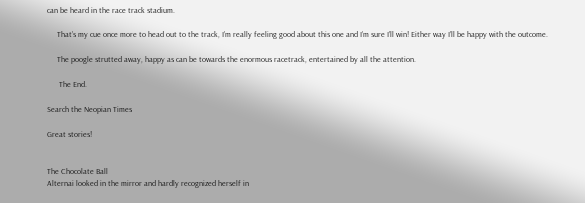can be heard in the race track stadium.

     That’s my cue once more to head out to the track, I’m really feeling good about this one and I’m sure I’ll win! Either way I’ll be happy with the outcome.

     The poogle strutted away, happy as can be towards the enormous racetrack, entertained by all the attention.

      The End.

Search the Neopian Times

Great stories!


The Chocolate Ball
Alternai looked in the mirror and hardly recognized herself in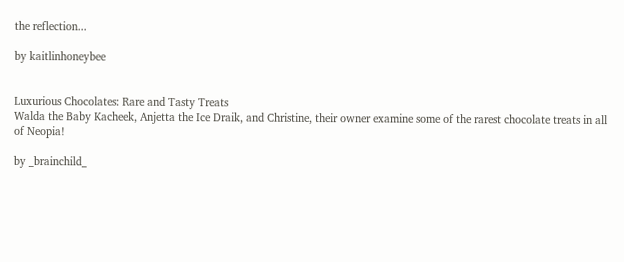the reflection...

by kaitlinhoneybee


Luxurious Chocolates: Rare and Tasty Treats
Walda the Baby Kacheek, Anjetta the Ice Draik, and Christine, their owner examine some of the rarest chocolate treats in all of Neopia!

by _brainchild_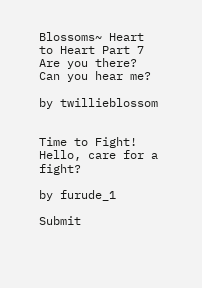Blossoms~ Heart to Heart Part 7
Are you there? Can you hear me?

by twillieblossom


Time to Fight!
Hello, care for a fight?

by furude_1

Submit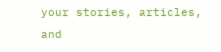your stories, articles, and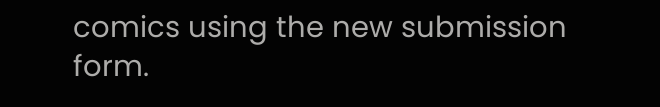comics using the new submission form.